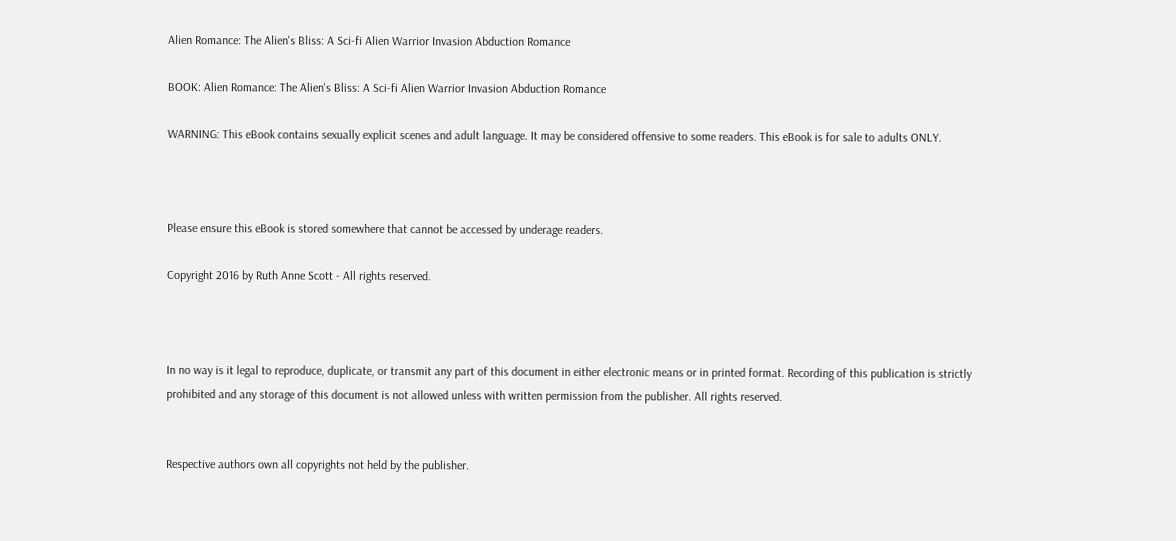Alien Romance: The Alien's Bliss: A Sci-fi Alien Warrior Invasion Abduction Romance

BOOK: Alien Romance: The Alien's Bliss: A Sci-fi Alien Warrior Invasion Abduction Romance

WARNING: This eBook contains sexually explicit scenes and adult language. It may be considered offensive to some readers. This eBook is for sale to adults ONLY.



Please ensure this eBook is stored somewhere that cannot be accessed by underage readers.

Copyright 2016 by Ruth Anne Scott - All rights reserved.



In no way is it legal to reproduce, duplicate, or transmit any part of this document in either electronic means or in printed format. Recording of this publication is strictly prohibited and any storage of this document is not allowed unless with written permission from the publisher. All rights reserved.


Respective authors own all copyrights not held by the publisher.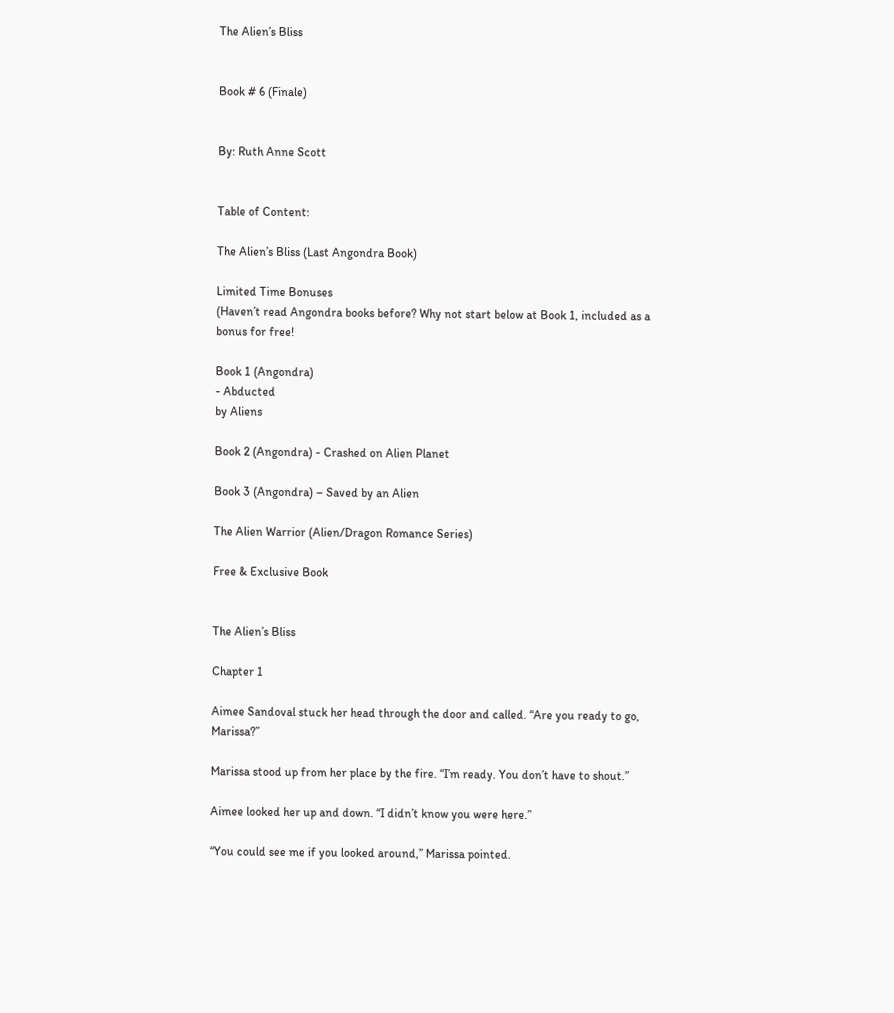The Alien’s Bliss


Book # 6 (Finale)


By: Ruth Anne Scott


Table of Content:

The Alien’s Bliss (Last Angondra Book)

Limited Time Bonuses
(Haven’t read Angondra books before? Why not start below at Book 1, included as a bonus for free!

Book 1 (Angondra)
- Abducted
by Aliens

Book 2 (Angondra) - Crashed on Alien Planet

Book 3 (Angondra) – Saved by an Alien

The Alien Warrior (Alien/Dragon Romance Series)

Free & Exclusive Book


The Alien’s Bliss

Chapter 1

Aimee Sandoval stuck her head through the door and called. “Are you ready to go, Marissa?”

Marissa stood up from her place by the fire. “I’m ready. You don’t have to shout.”

Aimee looked her up and down. “I didn’t know you were here.”

“You could see me if you looked around,” Marissa pointed.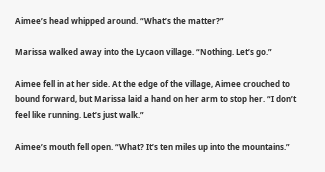Aimee’s head whipped around. “What’s the matter?”

Marissa walked away into the Lycaon village. “Nothing. Let’s go.”

Aimee fell in at her side. At the edge of the village, Aimee crouched to bound forward, but Marissa laid a hand on her arm to stop her. “I don’t feel like running. Let’s just walk.”

Aimee’s mouth fell open. “What? It’s ten miles up into the mountains.”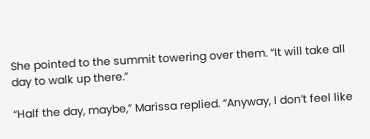She pointed to the summit towering over them. “It will take all day to walk up there.”

“Half the day, maybe,” Marissa replied. “Anyway, I don’t feel like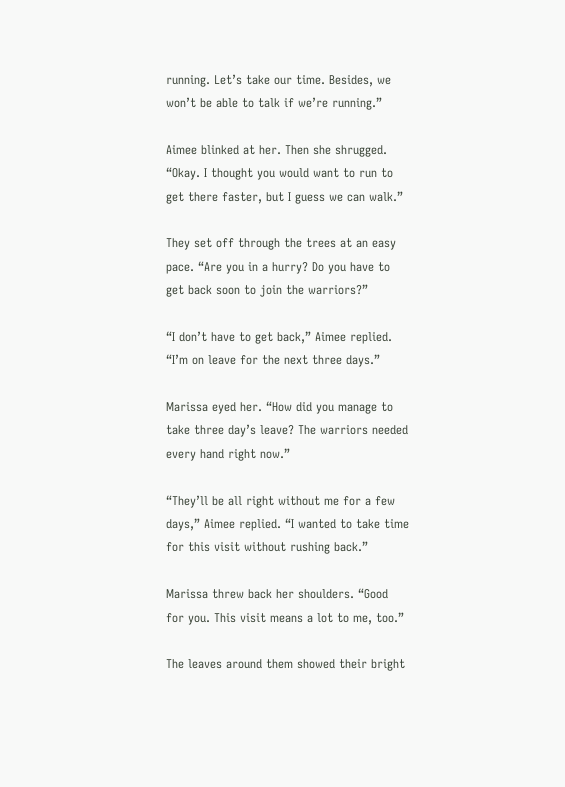running. Let’s take our time. Besides, we won’t be able to talk if we’re running.”

Aimee blinked at her. Then she shrugged. “Okay. I thought you would want to run to get there faster, but I guess we can walk.”

They set off through the trees at an easy pace. “Are you in a hurry? Do you have to get back soon to join the warriors?”

“I don’t have to get back,” Aimee replied. “I’m on leave for the next three days.”

Marissa eyed her. “How did you manage to take three day’s leave? The warriors needed every hand right now.”

“They’ll be all right without me for a few days,” Aimee replied. “I wanted to take time for this visit without rushing back.”

Marissa threw back her shoulders. “Good for you. This visit means a lot to me, too.”

The leaves around them showed their bright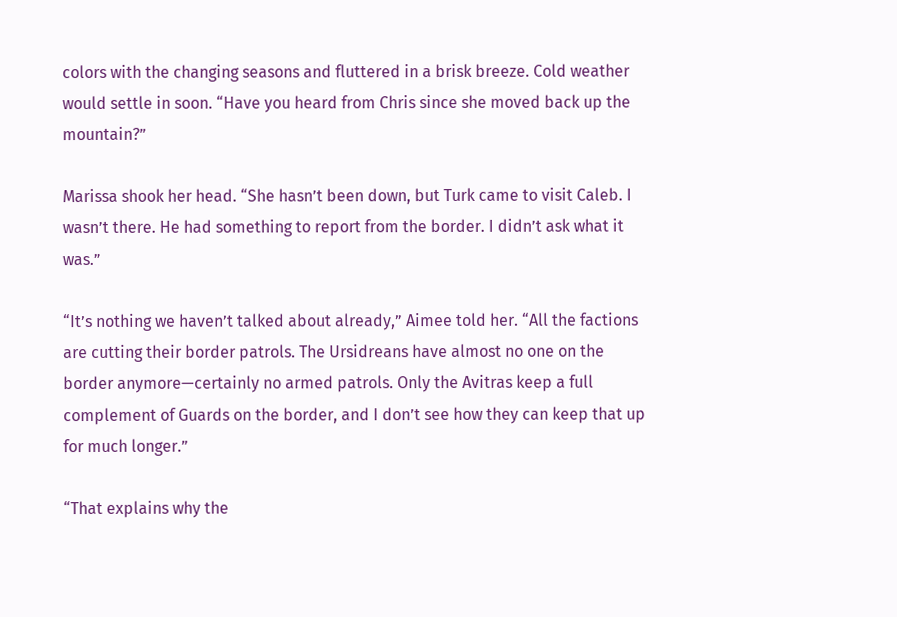colors with the changing seasons and fluttered in a brisk breeze. Cold weather would settle in soon. “Have you heard from Chris since she moved back up the mountain?”

Marissa shook her head. “She hasn’t been down, but Turk came to visit Caleb. I wasn’t there. He had something to report from the border. I didn’t ask what it was.”

“It’s nothing we haven’t talked about already,” Aimee told her. “All the factions are cutting their border patrols. The Ursidreans have almost no one on the border anymore—certainly no armed patrols. Only the Avitras keep a full complement of Guards on the border, and I don’t see how they can keep that up for much longer.”

“That explains why the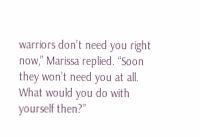warriors don’t need you right now,” Marissa replied. “Soon they won’t need you at all. What would you do with yourself then?”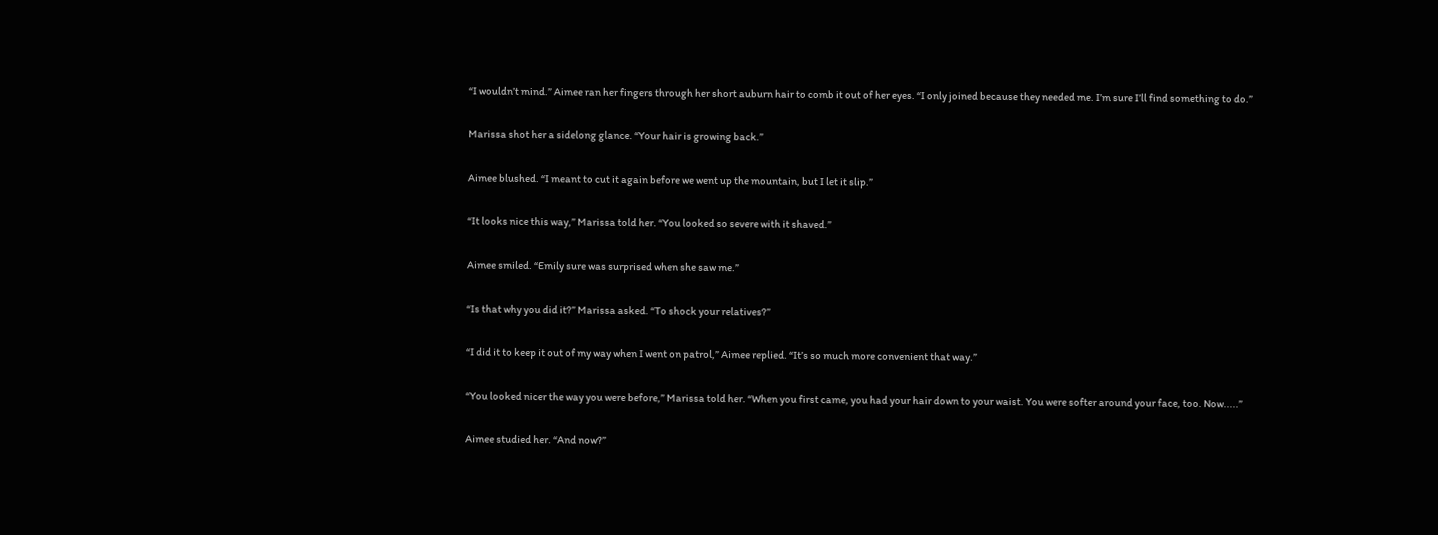“I wouldn’t mind.” Aimee ran her fingers through her short auburn hair to comb it out of her eyes. “I only joined because they needed me. I’m sure I’ll find something to do.”

Marissa shot her a sidelong glance. “Your hair is growing back.”

Aimee blushed. “I meant to cut it again before we went up the mountain, but I let it slip.”

“It looks nice this way,” Marissa told her. “You looked so severe with it shaved.”

Aimee smiled. “Emily sure was surprised when she saw me.”

“Is that why you did it?” Marissa asked. “To shock your relatives?”

“I did it to keep it out of my way when I went on patrol,” Aimee replied. “It’s so much more convenient that way.”

“You looked nicer the way you were before,” Marissa told her. “When you first came, you had your hair down to your waist. You were softer around your face, too. Now.....”

Aimee studied her. “And now?”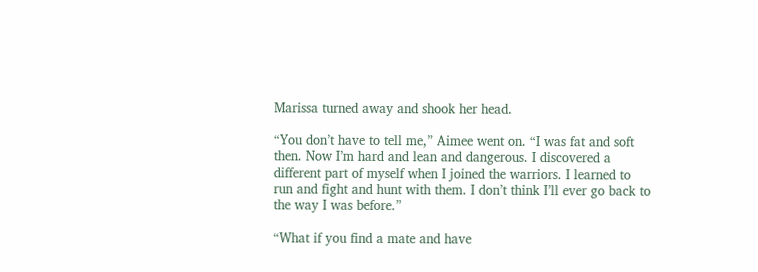Marissa turned away and shook her head.

“You don’t have to tell me,” Aimee went on. “I was fat and soft then. Now I’m hard and lean and dangerous. I discovered a different part of myself when I joined the warriors. I learned to run and fight and hunt with them. I don’t think I’ll ever go back to the way I was before.”

“What if you find a mate and have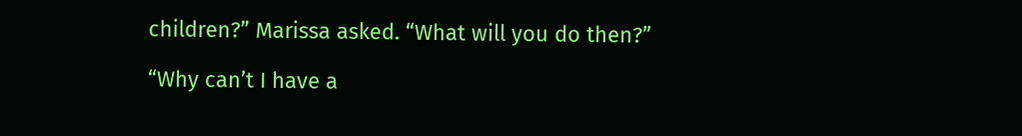children?” Marissa asked. “What will you do then?”

“Why can’t I have a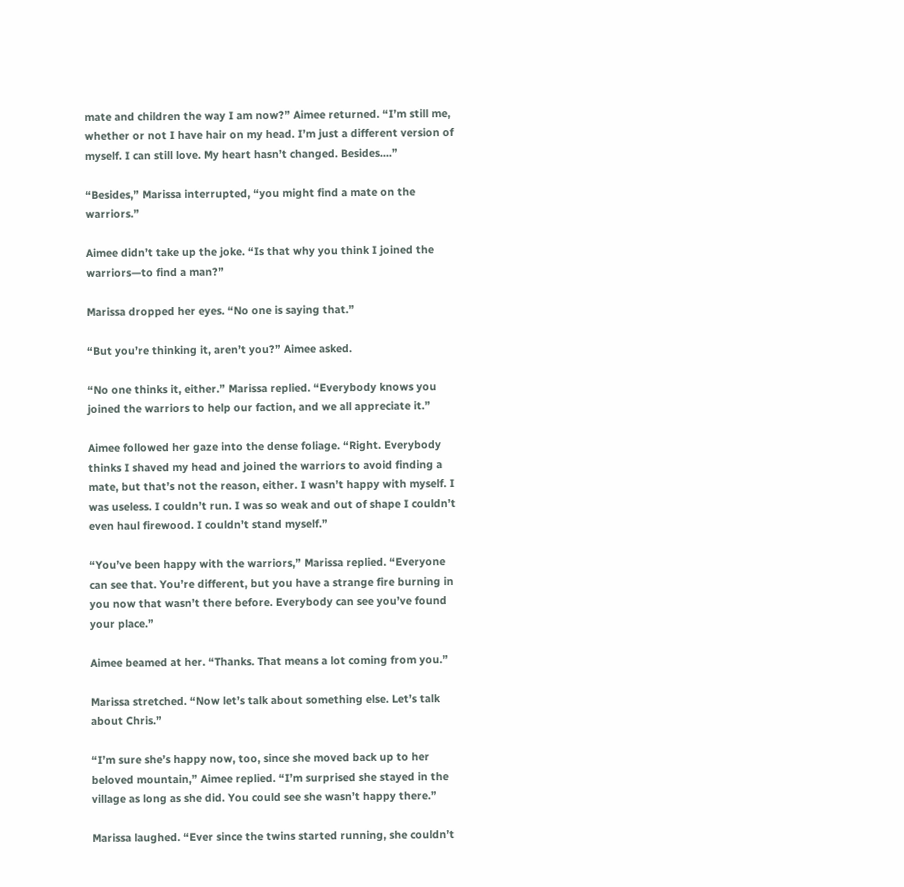mate and children the way I am now?” Aimee returned. “I’m still me, whether or not I have hair on my head. I’m just a different version of myself. I can still love. My heart hasn’t changed. Besides....”

“Besides,” Marissa interrupted, “you might find a mate on the warriors.”

Aimee didn’t take up the joke. “Is that why you think I joined the warriors—to find a man?”

Marissa dropped her eyes. “No one is saying that.”

“But you’re thinking it, aren’t you?” Aimee asked.

“No one thinks it, either.” Marissa replied. “Everybody knows you joined the warriors to help our faction, and we all appreciate it.”

Aimee followed her gaze into the dense foliage. “Right. Everybody thinks I shaved my head and joined the warriors to avoid finding a mate, but that’s not the reason, either. I wasn’t happy with myself. I was useless. I couldn’t run. I was so weak and out of shape I couldn’t even haul firewood. I couldn’t stand myself.”

“You’ve been happy with the warriors,” Marissa replied. “Everyone can see that. You’re different, but you have a strange fire burning in you now that wasn’t there before. Everybody can see you’ve found your place.”

Aimee beamed at her. “Thanks. That means a lot coming from you.”

Marissa stretched. “Now let’s talk about something else. Let’s talk about Chris.”

“I’m sure she’s happy now, too, since she moved back up to her beloved mountain,” Aimee replied. “I’m surprised she stayed in the village as long as she did. You could see she wasn’t happy there.”

Marissa laughed. “Ever since the twins started running, she couldn’t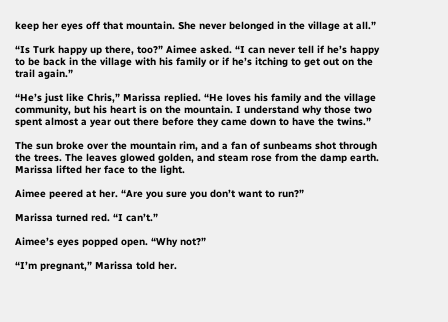keep her eyes off that mountain. She never belonged in the village at all.”

“Is Turk happy up there, too?” Aimee asked. “I can never tell if he’s happy to be back in the village with his family or if he’s itching to get out on the trail again.”

“He’s just like Chris,” Marissa replied. “He loves his family and the village community, but his heart is on the mountain. I understand why those two spent almost a year out there before they came down to have the twins.”

The sun broke over the mountain rim, and a fan of sunbeams shot through the trees. The leaves glowed golden, and steam rose from the damp earth. Marissa lifted her face to the light.

Aimee peered at her. “Are you sure you don’t want to run?”

Marissa turned red. “I can’t.”

Aimee’s eyes popped open. “Why not?”

“I’m pregnant,” Marissa told her.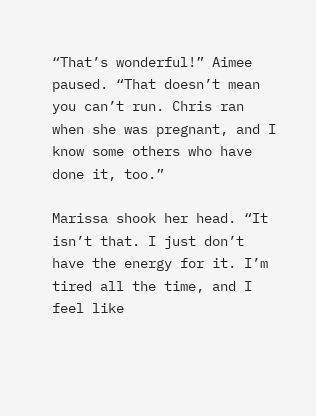“That’s wonderful!” Aimee paused. “That doesn’t mean you can’t run. Chris ran when she was pregnant, and I know some others who have done it, too.”

Marissa shook her head. “It isn’t that. I just don’t have the energy for it. I’m tired all the time, and I feel like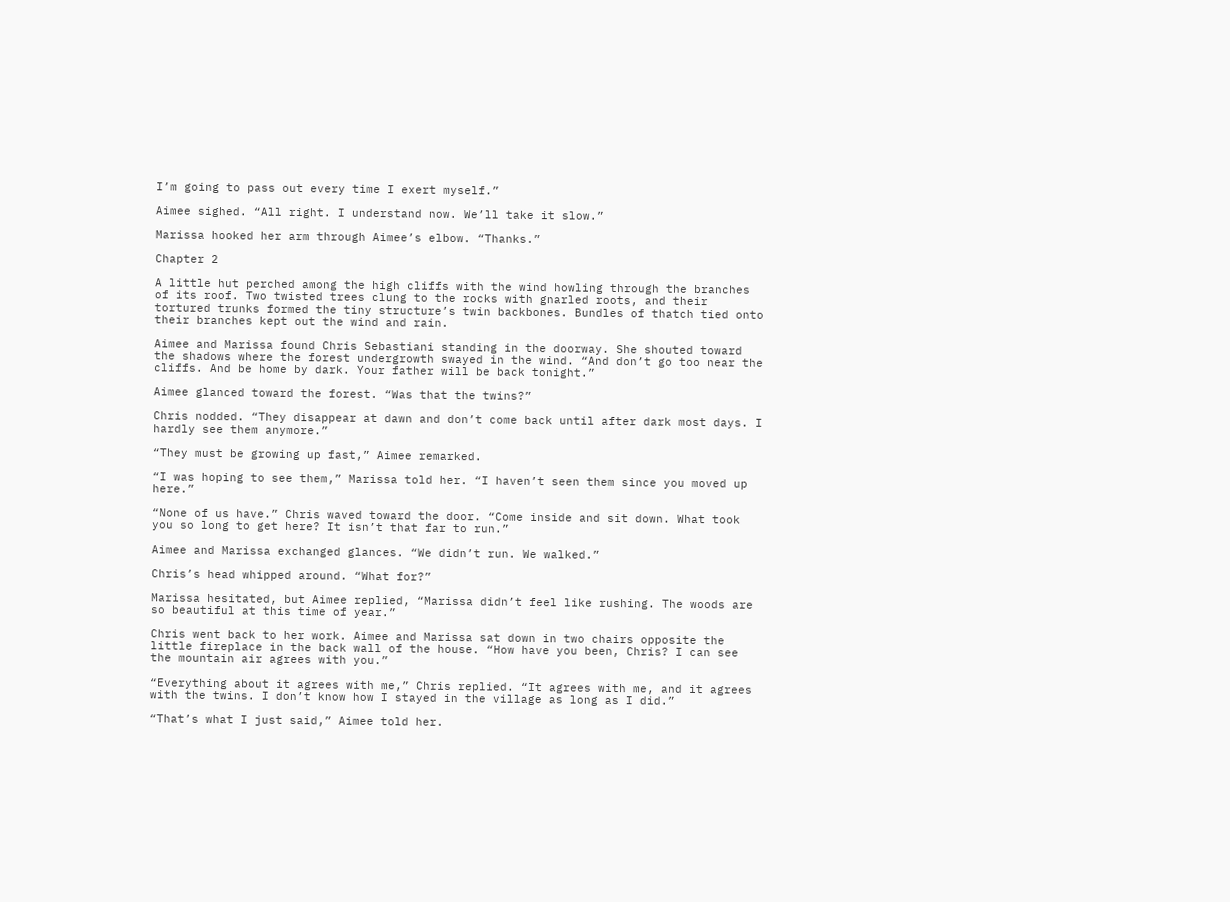I’m going to pass out every time I exert myself.”

Aimee sighed. “All right. I understand now. We’ll take it slow.”

Marissa hooked her arm through Aimee’s elbow. “Thanks.”

Chapter 2

A little hut perched among the high cliffs with the wind howling through the branches of its roof. Two twisted trees clung to the rocks with gnarled roots, and their tortured trunks formed the tiny structure’s twin backbones. Bundles of thatch tied onto their branches kept out the wind and rain.

Aimee and Marissa found Chris Sebastiani standing in the doorway. She shouted toward the shadows where the forest undergrowth swayed in the wind. “And don’t go too near the cliffs. And be home by dark. Your father will be back tonight.”

Aimee glanced toward the forest. “Was that the twins?”

Chris nodded. “They disappear at dawn and don’t come back until after dark most days. I hardly see them anymore.”

“They must be growing up fast,” Aimee remarked.

“I was hoping to see them,” Marissa told her. “I haven’t seen them since you moved up here.”

“None of us have.” Chris waved toward the door. “Come inside and sit down. What took you so long to get here? It isn’t that far to run.”

Aimee and Marissa exchanged glances. “We didn’t run. We walked.”

Chris’s head whipped around. “What for?”

Marissa hesitated, but Aimee replied, “Marissa didn’t feel like rushing. The woods are so beautiful at this time of year.”

Chris went back to her work. Aimee and Marissa sat down in two chairs opposite the little fireplace in the back wall of the house. “How have you been, Chris? I can see the mountain air agrees with you.”

“Everything about it agrees with me,” Chris replied. “It agrees with me, and it agrees with the twins. I don’t know how I stayed in the village as long as I did.”

“That’s what I just said,” Aimee told her.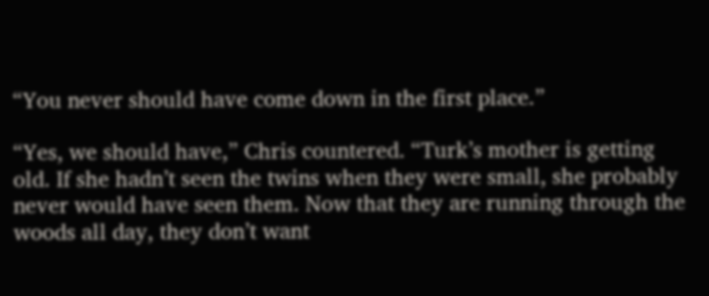“You never should have come down in the first place.”

“Yes, we should have,” Chris countered. “Turk’s mother is getting old. If she hadn’t seen the twins when they were small, she probably never would have seen them. Now that they are running through the woods all day, they don’t want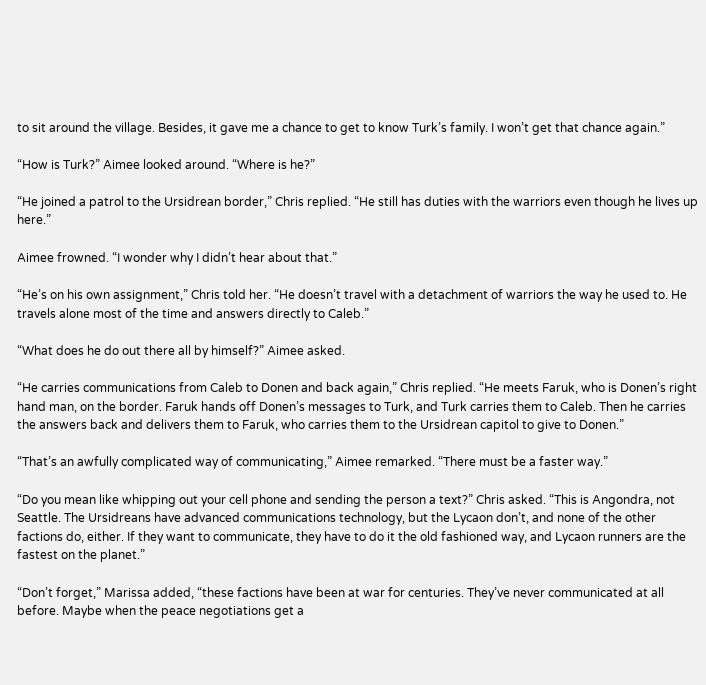to sit around the village. Besides, it gave me a chance to get to know Turk’s family. I won’t get that chance again.”

“How is Turk?” Aimee looked around. “Where is he?”

“He joined a patrol to the Ursidrean border,” Chris replied. “He still has duties with the warriors even though he lives up here.”

Aimee frowned. “I wonder why I didn’t hear about that.”

“He’s on his own assignment,” Chris told her. “He doesn’t travel with a detachment of warriors the way he used to. He travels alone most of the time and answers directly to Caleb.”

“What does he do out there all by himself?” Aimee asked.

“He carries communications from Caleb to Donen and back again,” Chris replied. “He meets Faruk, who is Donen’s right hand man, on the border. Faruk hands off Donen’s messages to Turk, and Turk carries them to Caleb. Then he carries the answers back and delivers them to Faruk, who carries them to the Ursidrean capitol to give to Donen.”

“That’s an awfully complicated way of communicating,” Aimee remarked. “There must be a faster way.”

“Do you mean like whipping out your cell phone and sending the person a text?” Chris asked. “This is Angondra, not Seattle. The Ursidreans have advanced communications technology, but the Lycaon don’t, and none of the other factions do, either. If they want to communicate, they have to do it the old fashioned way, and Lycaon runners are the fastest on the planet.”

“Don’t forget,” Marissa added, “these factions have been at war for centuries. They’ve never communicated at all before. Maybe when the peace negotiations get a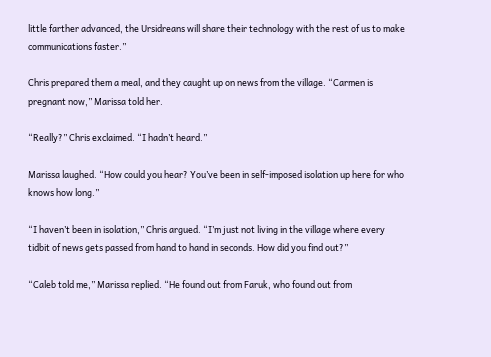little farther advanced, the Ursidreans will share their technology with the rest of us to make communications faster.”

Chris prepared them a meal, and they caught up on news from the village. “Carmen is pregnant now,” Marissa told her.

“Really?” Chris exclaimed. “I hadn’t heard.”

Marissa laughed. “How could you hear? You’ve been in self-imposed isolation up here for who knows how long.”

“I haven’t been in isolation,” Chris argued. “I’m just not living in the village where every tidbit of news gets passed from hand to hand in seconds. How did you find out?”

“Caleb told me,” Marissa replied. “He found out from Faruk, who found out from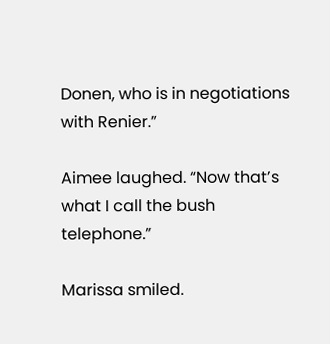Donen, who is in negotiations with Renier.”

Aimee laughed. “Now that’s what I call the bush telephone.”

Marissa smiled.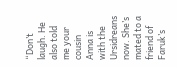“Don’t laugh. He also told me your cousin Anna is with the Ursidreans now. She’s mated to a friend of Faruk’s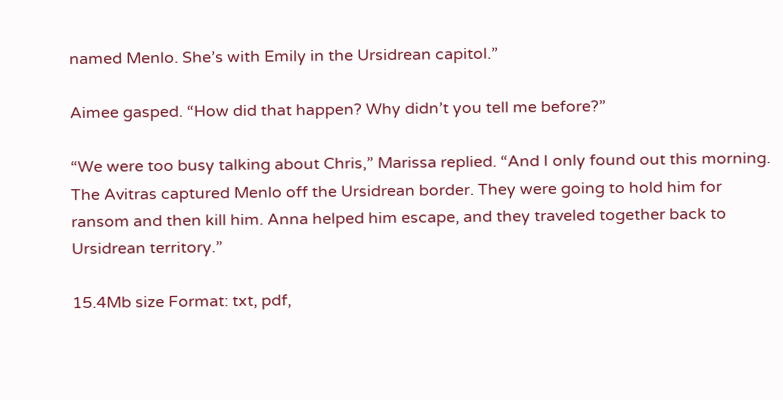named Menlo. She’s with Emily in the Ursidrean capitol.”

Aimee gasped. “How did that happen? Why didn’t you tell me before?”

“We were too busy talking about Chris,” Marissa replied. “And I only found out this morning. The Avitras captured Menlo off the Ursidrean border. They were going to hold him for ransom and then kill him. Anna helped him escape, and they traveled together back to Ursidrean territory.”

15.4Mb size Format: txt, pdf,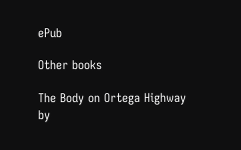ePub

Other books

The Body on Ortega Highway by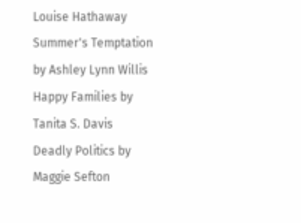Louise Hathaway
Summer's Temptation by Ashley Lynn Willis
Happy Families by Tanita S. Davis
Deadly Politics by Maggie Sefton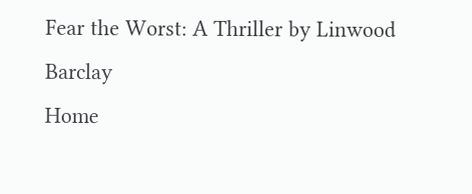Fear the Worst: A Thriller by Linwood Barclay
Home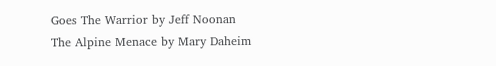Goes The Warrior by Jeff Noonan
The Alpine Menace by Mary Daheim